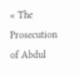« The Prosecution of Abdul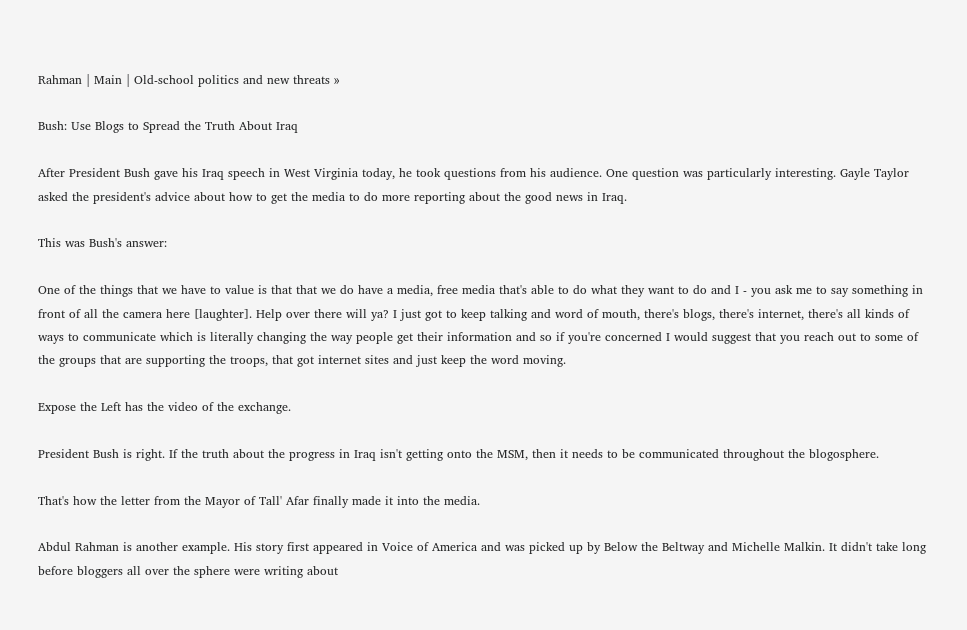Rahman | Main | Old-school politics and new threats »

Bush: Use Blogs to Spread the Truth About Iraq

After President Bush gave his Iraq speech in West Virginia today, he took questions from his audience. One question was particularly interesting. Gayle Taylor asked the president's advice about how to get the media to do more reporting about the good news in Iraq.

This was Bush's answer:

One of the things that we have to value is that that we do have a media, free media that's able to do what they want to do and I - you ask me to say something in front of all the camera here [laughter]. Help over there will ya? I just got to keep talking and word of mouth, there's blogs, there's internet, there's all kinds of ways to communicate which is literally changing the way people get their information and so if you're concerned I would suggest that you reach out to some of the groups that are supporting the troops, that got internet sites and just keep the word moving.

Expose the Left has the video of the exchange.

President Bush is right. If the truth about the progress in Iraq isn't getting onto the MSM, then it needs to be communicated throughout the blogosphere.

That's how the letter from the Mayor of Tall' Afar finally made it into the media.

Abdul Rahman is another example. His story first appeared in Voice of America and was picked up by Below the Beltway and Michelle Malkin. It didn't take long before bloggers all over the sphere were writing about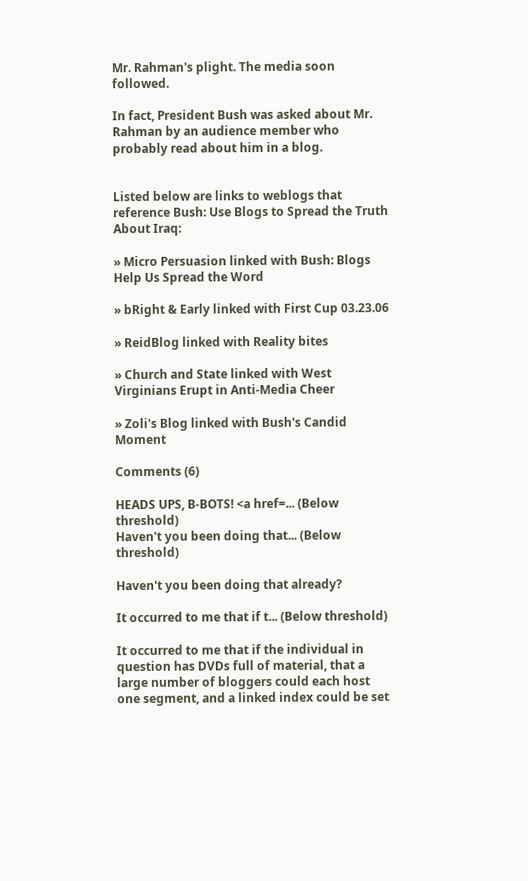Mr. Rahman's plight. The media soon followed.

In fact, President Bush was asked about Mr. Rahman by an audience member who probably read about him in a blog.


Listed below are links to weblogs that reference Bush: Use Blogs to Spread the Truth About Iraq:

» Micro Persuasion linked with Bush: Blogs Help Us Spread the Word

» bRight & Early linked with First Cup 03.23.06

» ReidBlog linked with Reality bites

» Church and State linked with West Virginians Erupt in Anti-Media Cheer

» Zoli's Blog linked with Bush's Candid Moment

Comments (6)

HEADS UPS, B-BOTS! <a href=... (Below threshold)
Haven't you been doing that... (Below threshold)

Haven't you been doing that already?

It occurred to me that if t... (Below threshold)

It occurred to me that if the individual in question has DVDs full of material, that a large number of bloggers could each host one segment, and a linked index could be set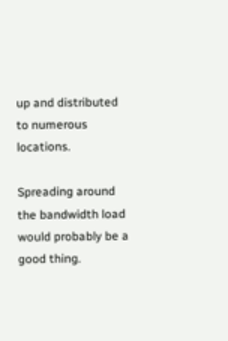up and distributed to numerous locations.

Spreading around the bandwidth load would probably be a good thing.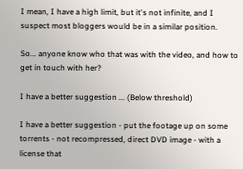I mean, I have a high limit, but it's not infinite, and I suspect most bloggers would be in a similar position.

So... anyone know who that was with the video, and how to get in touch with her?

I have a better suggestion ... (Below threshold)

I have a better suggestion - put the footage up on some torrents - not recompressed, direct DVD image - with a license that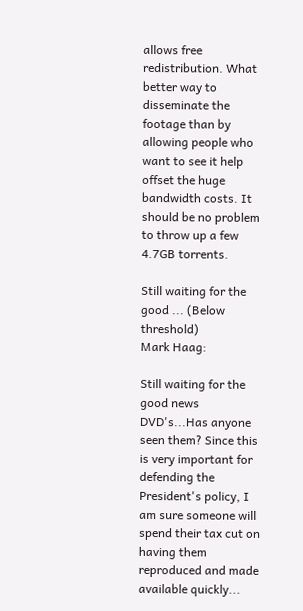allows free redistribution. What better way to disseminate the footage than by allowing people who want to see it help offset the huge bandwidth costs. It should be no problem to throw up a few 4.7GB torrents.

Still waiting for the good ... (Below threshold)
Mark Haag:

Still waiting for the good news DVD's...Has anyone seen them? Since this is very important for defending the President's policy, I am sure someone will spend their tax cut on having them reproduced and made available quickly...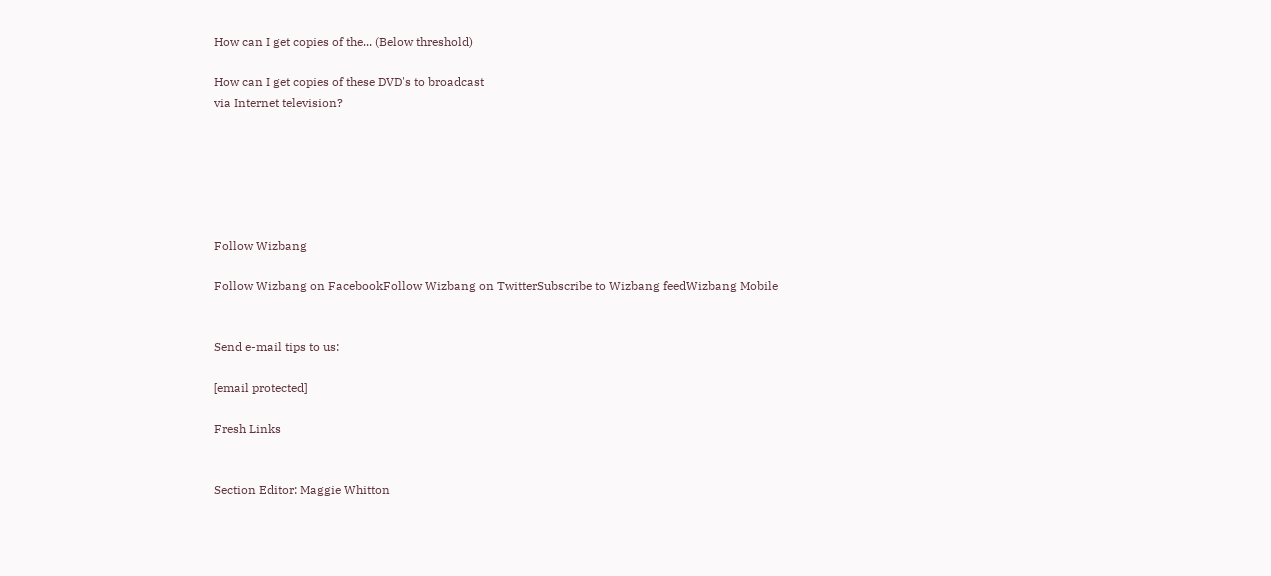How can I get copies of the... (Below threshold)

How can I get copies of these DVD's to broadcast
via Internet television?






Follow Wizbang

Follow Wizbang on FacebookFollow Wizbang on TwitterSubscribe to Wizbang feedWizbang Mobile


Send e-mail tips to us:

[email protected]

Fresh Links


Section Editor: Maggie Whitton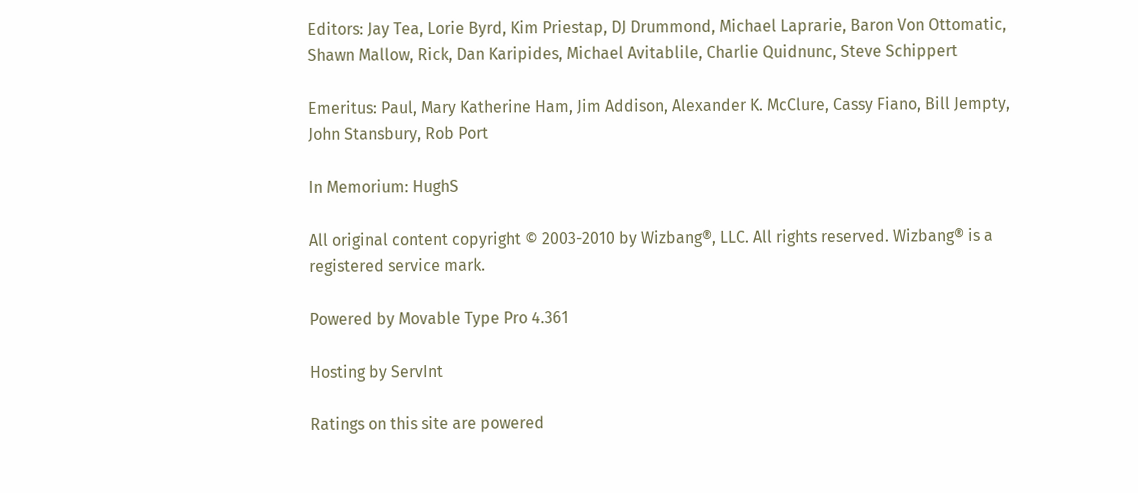Editors: Jay Tea, Lorie Byrd, Kim Priestap, DJ Drummond, Michael Laprarie, Baron Von Ottomatic, Shawn Mallow, Rick, Dan Karipides, Michael Avitablile, Charlie Quidnunc, Steve Schippert

Emeritus: Paul, Mary Katherine Ham, Jim Addison, Alexander K. McClure, Cassy Fiano, Bill Jempty, John Stansbury, Rob Port

In Memorium: HughS

All original content copyright © 2003-2010 by Wizbang®, LLC. All rights reserved. Wizbang® is a registered service mark.

Powered by Movable Type Pro 4.361

Hosting by ServInt

Ratings on this site are powered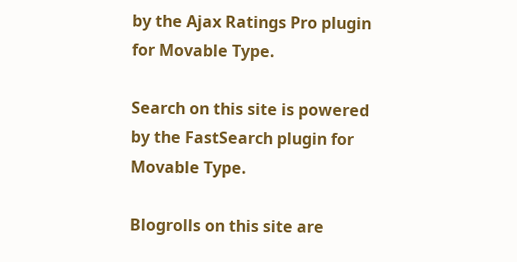by the Ajax Ratings Pro plugin for Movable Type.

Search on this site is powered by the FastSearch plugin for Movable Type.

Blogrolls on this site are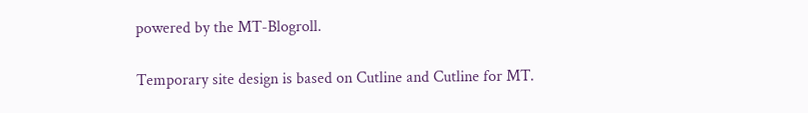powered by the MT-Blogroll.

Temporary site design is based on Cutline and Cutline for MT.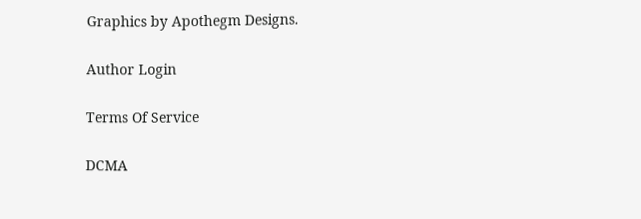Graphics by Apothegm Designs.

Author Login

Terms Of Service

DCMA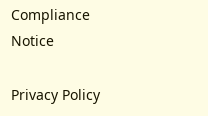Compliance Notice

Privacy Policy